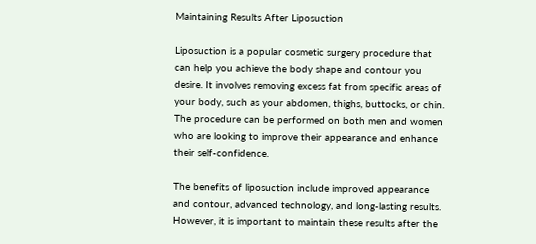Maintaining Results After Liposuction

Liposuction is a popular cosmetic surgery procedure that can help you achieve the body shape and contour you desire. It involves removing excess fat from specific areas of your body, such as your abdomen, thighs, buttocks, or chin. The procedure can be performed on both men and women who are looking to improve their appearance and enhance their self-confidence.

The benefits of liposuction include improved appearance and contour, advanced technology, and long-lasting results. However, it is important to maintain these results after the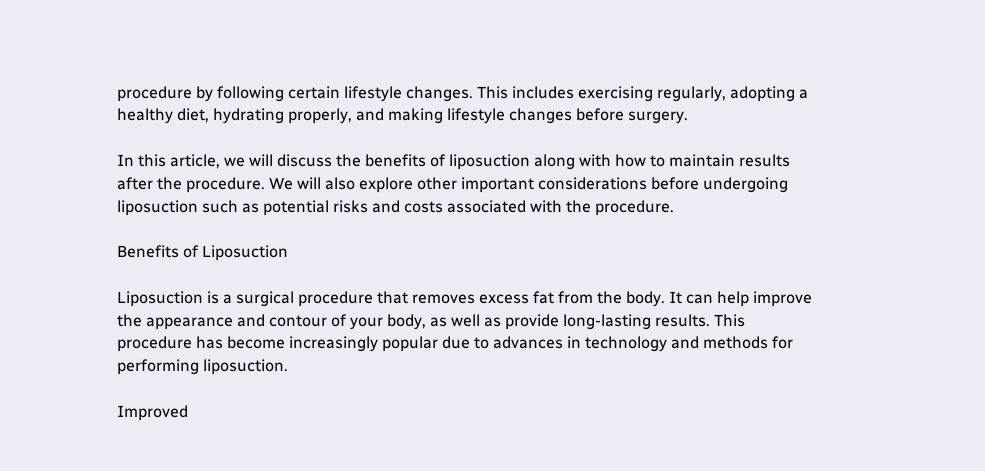procedure by following certain lifestyle changes. This includes exercising regularly, adopting a healthy diet, hydrating properly, and making lifestyle changes before surgery.

In this article, we will discuss the benefits of liposuction along with how to maintain results after the procedure. We will also explore other important considerations before undergoing liposuction such as potential risks and costs associated with the procedure.

Benefits of Liposuction

Liposuction is a surgical procedure that removes excess fat from the body. It can help improve the appearance and contour of your body, as well as provide long-lasting results. This procedure has become increasingly popular due to advances in technology and methods for performing liposuction.

Improved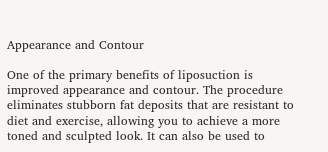Appearance and Contour

One of the primary benefits of liposuction is improved appearance and contour. The procedure eliminates stubborn fat deposits that are resistant to diet and exercise, allowing you to achieve a more toned and sculpted look. It can also be used to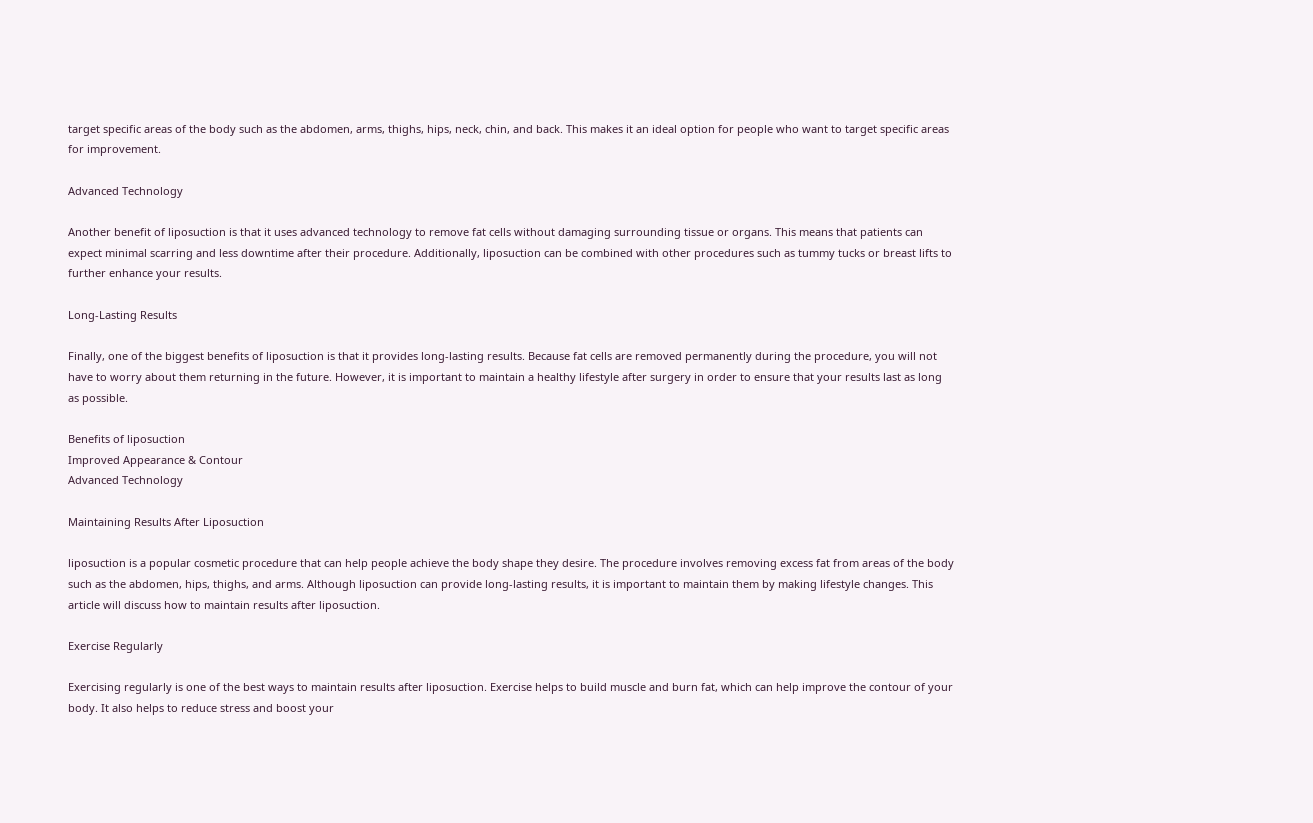target specific areas of the body such as the abdomen, arms, thighs, hips, neck, chin, and back. This makes it an ideal option for people who want to target specific areas for improvement.

Advanced Technology

Another benefit of liposuction is that it uses advanced technology to remove fat cells without damaging surrounding tissue or organs. This means that patients can expect minimal scarring and less downtime after their procedure. Additionally, liposuction can be combined with other procedures such as tummy tucks or breast lifts to further enhance your results.

Long-Lasting Results

Finally, one of the biggest benefits of liposuction is that it provides long-lasting results. Because fat cells are removed permanently during the procedure, you will not have to worry about them returning in the future. However, it is important to maintain a healthy lifestyle after surgery in order to ensure that your results last as long as possible.

Benefits of liposuction
Improved Appearance & Contour
Advanced Technology

Maintaining Results After Liposuction

liposuction is a popular cosmetic procedure that can help people achieve the body shape they desire. The procedure involves removing excess fat from areas of the body such as the abdomen, hips, thighs, and arms. Although liposuction can provide long-lasting results, it is important to maintain them by making lifestyle changes. This article will discuss how to maintain results after liposuction.

Exercise Regularly

Exercising regularly is one of the best ways to maintain results after liposuction. Exercise helps to build muscle and burn fat, which can help improve the contour of your body. It also helps to reduce stress and boost your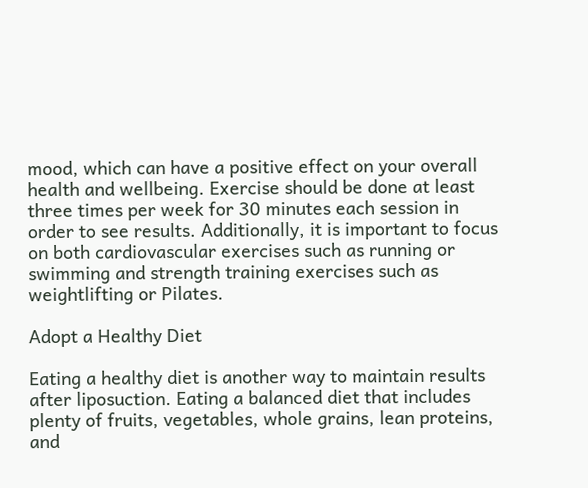mood, which can have a positive effect on your overall health and wellbeing. Exercise should be done at least three times per week for 30 minutes each session in order to see results. Additionally, it is important to focus on both cardiovascular exercises such as running or swimming and strength training exercises such as weightlifting or Pilates.

Adopt a Healthy Diet

Eating a healthy diet is another way to maintain results after liposuction. Eating a balanced diet that includes plenty of fruits, vegetables, whole grains, lean proteins, and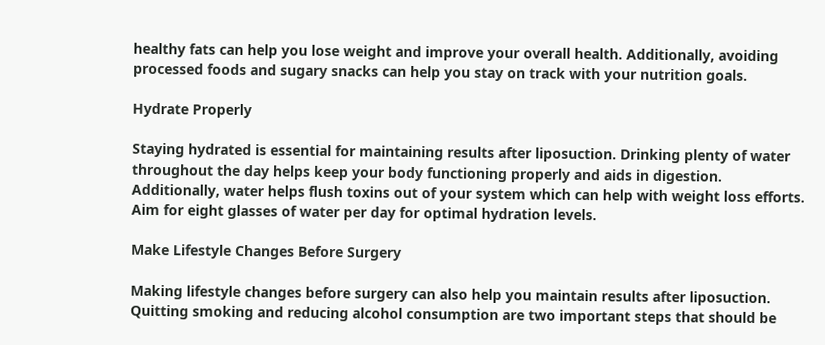healthy fats can help you lose weight and improve your overall health. Additionally, avoiding processed foods and sugary snacks can help you stay on track with your nutrition goals.

Hydrate Properly

Staying hydrated is essential for maintaining results after liposuction. Drinking plenty of water throughout the day helps keep your body functioning properly and aids in digestion. Additionally, water helps flush toxins out of your system which can help with weight loss efforts. Aim for eight glasses of water per day for optimal hydration levels.

Make Lifestyle Changes Before Surgery

Making lifestyle changes before surgery can also help you maintain results after liposuction. Quitting smoking and reducing alcohol consumption are two important steps that should be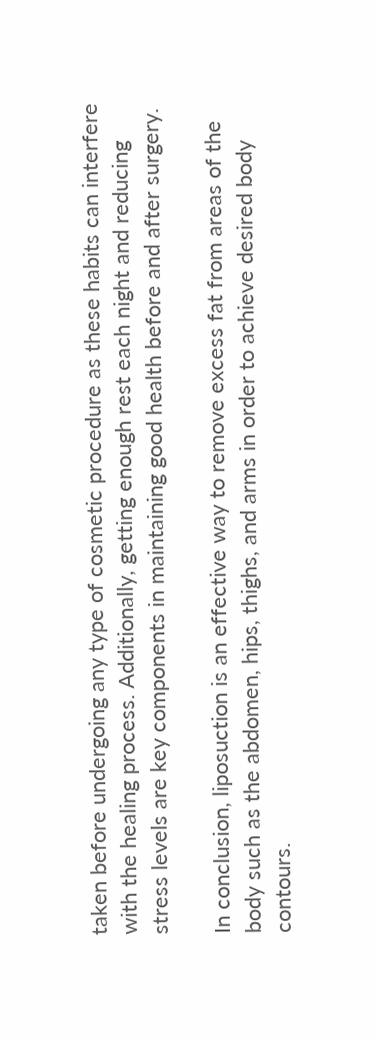taken before undergoing any type of cosmetic procedure as these habits can interfere with the healing process. Additionally, getting enough rest each night and reducing stress levels are key components in maintaining good health before and after surgery.

In conclusion, liposuction is an effective way to remove excess fat from areas of the body such as the abdomen, hips, thighs, and arms in order to achieve desired body contours.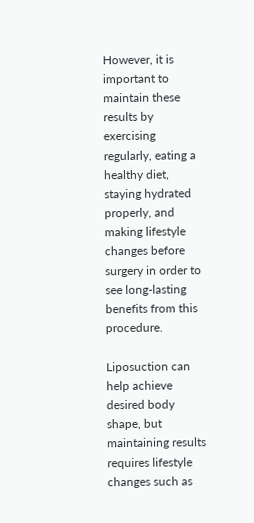However, it is important to maintain these results by exercising regularly, eating a healthy diet, staying hydrated properly, and making lifestyle changes before surgery in order to see long-lasting benefits from this procedure.

Liposuction can help achieve desired body shape, but maintaining results requires lifestyle changes such as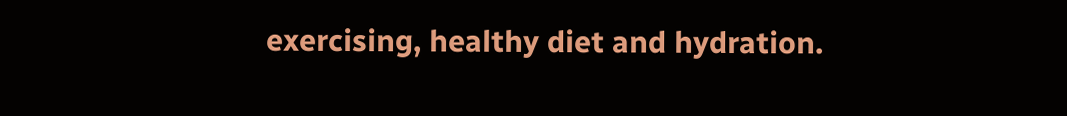exercising, healthy diet and hydration.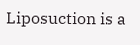Liposuction is a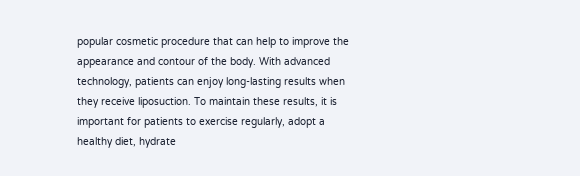popular cosmetic procedure that can help to improve the appearance and contour of the body. With advanced technology, patients can enjoy long-lasting results when they receive liposuction. To maintain these results, it is important for patients to exercise regularly, adopt a healthy diet, hydrate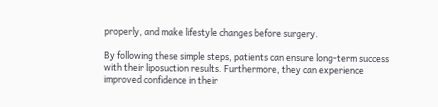properly, and make lifestyle changes before surgery.

By following these simple steps, patients can ensure long-term success with their liposuction results. Furthermore, they can experience improved confidence in their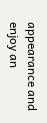appearance and enjoy an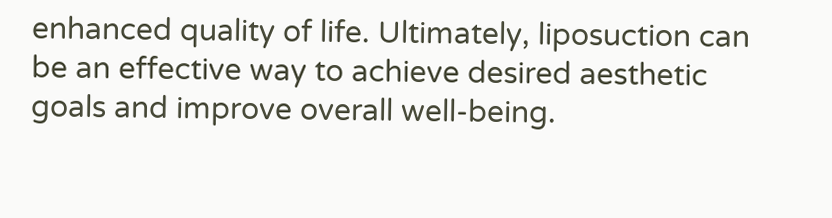enhanced quality of life. Ultimately, liposuction can be an effective way to achieve desired aesthetic goals and improve overall well-being.